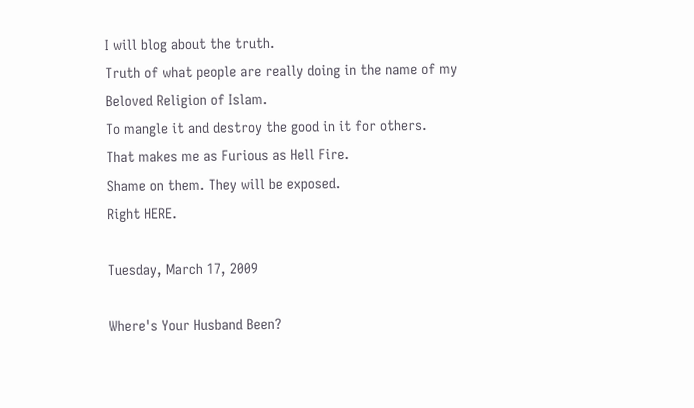I will blog about the truth.
Truth of what people are really doing in the name of my Beloved Religion of Islam.
To mangle it and destroy the good in it for others.
That makes me as Furious as Hell Fire.
Shame on them. They will be exposed.
Right HERE.

Tuesday, March 17, 2009

Where's Your Husband Been?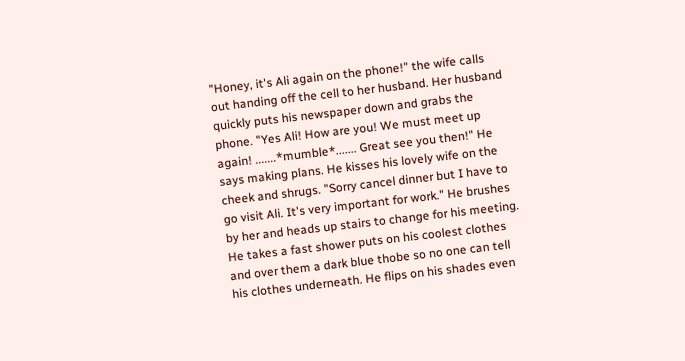"Honey, it's Ali again on the phone!" the wife calls out handing off the cell to her husband. Her husband quickly puts his newspaper down and grabs the phone. "Yes Ali! How are you! We must meet up again! .......*mumble*....... Great see you then!" He says making plans. He kisses his lovely wife on the cheek and shrugs. "Sorry cancel dinner but I have to go visit Ali. It's very important for work." He brushes by her and heads up stairs to change for his meeting. He takes a fast shower puts on his coolest clothes and over them a dark blue thobe so no one can tell his clothes underneath. He flips on his shades even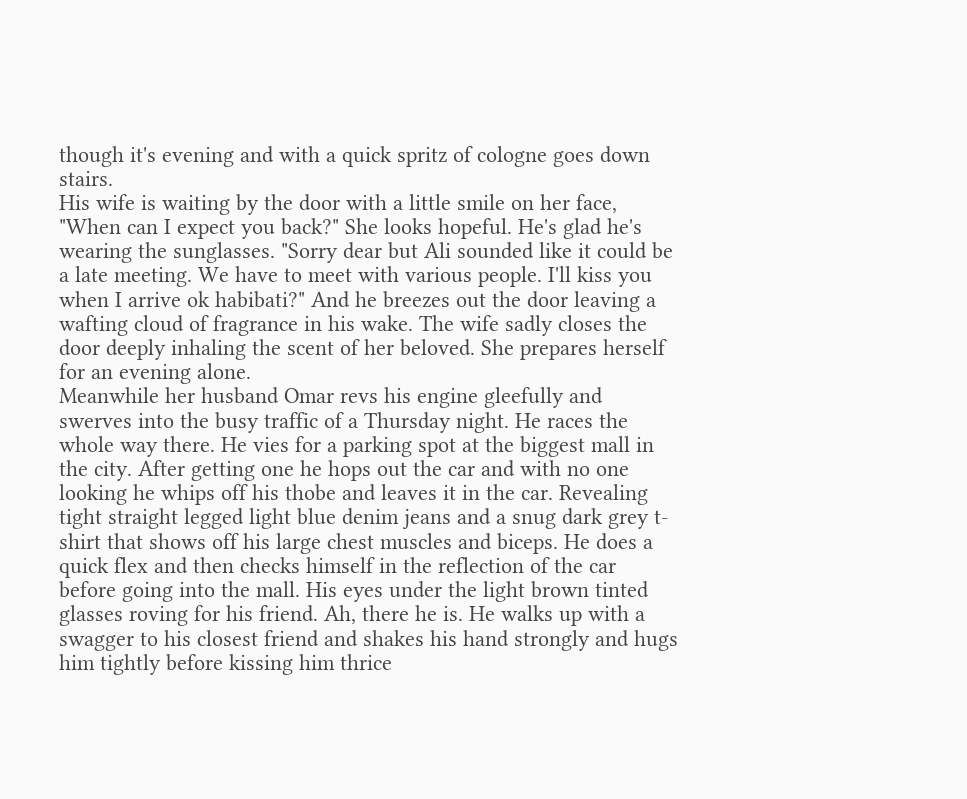though it's evening and with a quick spritz of cologne goes down stairs.
His wife is waiting by the door with a little smile on her face, "When can I expect you back?" She looks hopeful. He's glad he's wearing the sunglasses. "Sorry dear but Ali sounded like it could be a late meeting. We have to meet with various people. I'll kiss you when I arrive ok habibati?" And he breezes out the door leaving a wafting cloud of fragrance in his wake. The wife sadly closes the door deeply inhaling the scent of her beloved. She prepares herself for an evening alone.
Meanwhile her husband Omar revs his engine gleefully and swerves into the busy traffic of a Thursday night. He races the whole way there. He vies for a parking spot at the biggest mall in the city. After getting one he hops out the car and with no one looking he whips off his thobe and leaves it in the car. Revealing tight straight legged light blue denim jeans and a snug dark grey t-shirt that shows off his large chest muscles and biceps. He does a quick flex and then checks himself in the reflection of the car before going into the mall. His eyes under the light brown tinted glasses roving for his friend. Ah, there he is. He walks up with a swagger to his closest friend and shakes his hand strongly and hugs him tightly before kissing him thrice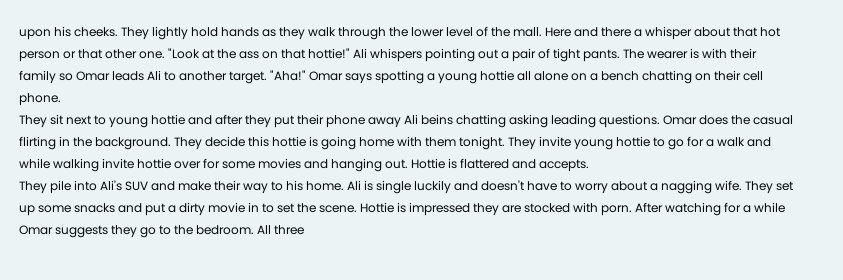upon his cheeks. They lightly hold hands as they walk through the lower level of the mall. Here and there a whisper about that hot person or that other one. "Look at the ass on that hottie!" Ali whispers pointing out a pair of tight pants. The wearer is with their family so Omar leads Ali to another target. "Aha!" Omar says spotting a young hottie all alone on a bench chatting on their cell phone.
They sit next to young hottie and after they put their phone away Ali beins chatting asking leading questions. Omar does the casual flirting in the background. They decide this hottie is going home with them tonight. They invite young hottie to go for a walk and while walking invite hottie over for some movies and hanging out. Hottie is flattered and accepts.
They pile into Ali's SUV and make their way to his home. Ali is single luckily and doesn't have to worry about a nagging wife. They set up some snacks and put a dirty movie in to set the scene. Hottie is impressed they are stocked with porn. After watching for a while Omar suggests they go to the bedroom. All three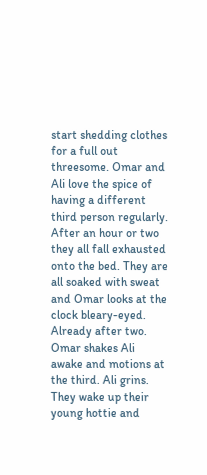start shedding clothes for a full out threesome. Omar and Ali love the spice of having a different third person regularly. After an hour or two they all fall exhausted onto the bed. They are all soaked with sweat and Omar looks at the clock bleary-eyed. Already after two. Omar shakes Ali awake and motions at the third. Ali grins. They wake up their young hottie and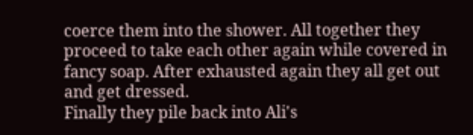coerce them into the shower. All together they proceed to take each other again while covered in fancy soap. After exhausted again they all get out and get dressed.
Finally they pile back into Ali's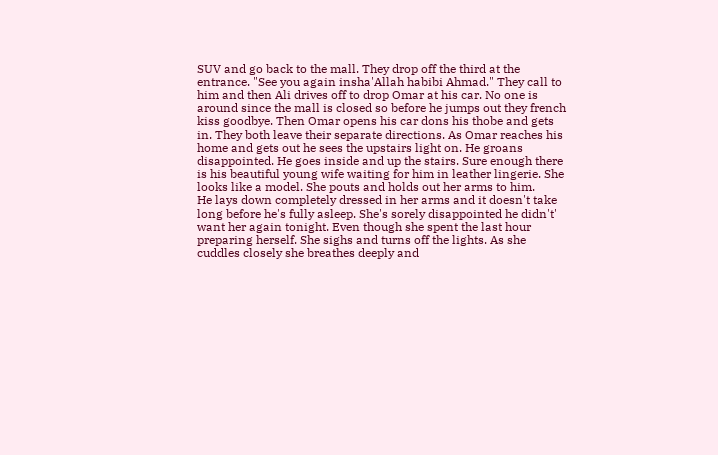SUV and go back to the mall. They drop off the third at the entrance. "See you again insha'Allah habibi Ahmad." They call to him and then Ali drives off to drop Omar at his car. No one is around since the mall is closed so before he jumps out they french kiss goodbye. Then Omar opens his car dons his thobe and gets in. They both leave their separate directions. As Omar reaches his home and gets out he sees the upstairs light on. He groans disappointed. He goes inside and up the stairs. Sure enough there is his beautiful young wife waiting for him in leather lingerie. She looks like a model. She pouts and holds out her arms to him.
He lays down completely dressed in her arms and it doesn't take long before he's fully asleep. She's sorely disappointed he didn't' want her again tonight. Even though she spent the last hour preparing herself. She sighs and turns off the lights. As she cuddles closely she breathes deeply and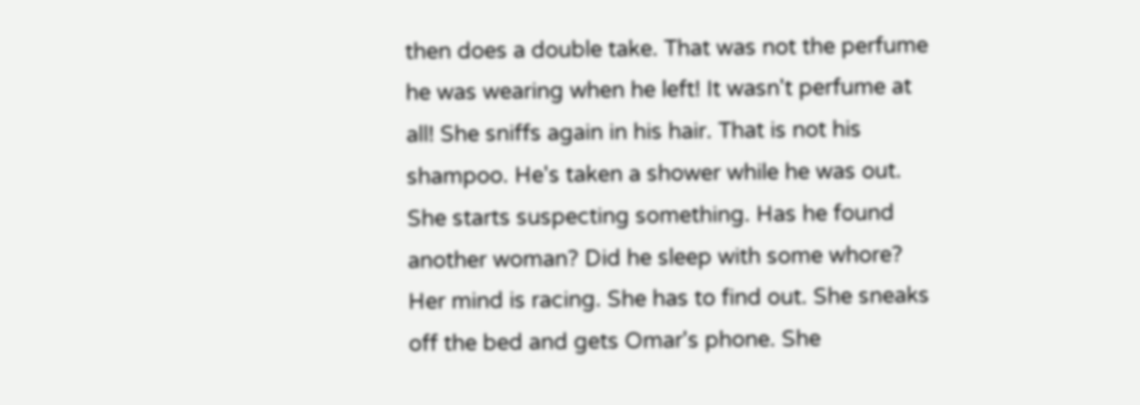then does a double take. That was not the perfume he was wearing when he left! It wasn't perfume at all! She sniffs again in his hair. That is not his shampoo. He's taken a shower while he was out. She starts suspecting something. Has he found another woman? Did he sleep with some whore? Her mind is racing. She has to find out. She sneaks off the bed and gets Omar's phone. She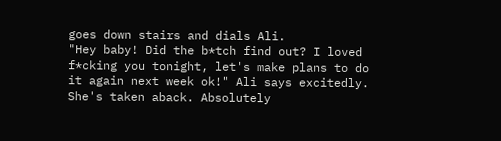goes down stairs and dials Ali.
"Hey baby! Did the b*tch find out? I loved f*cking you tonight, let's make plans to do it again next week ok!" Ali says excitedly. She's taken aback. Absolutely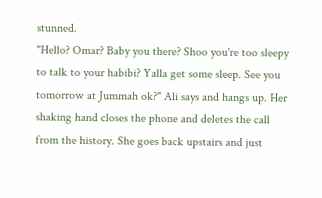stunned.
"Hello? Omar? Baby you there? Shoo you're too sleepy to talk to your habibi? Yalla get some sleep. See you tomorrow at Jummah ok?" Ali says and hangs up. Her shaking hand closes the phone and deletes the call from the history. She goes back upstairs and just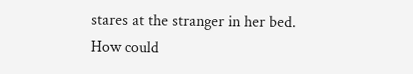stares at the stranger in her bed.
How could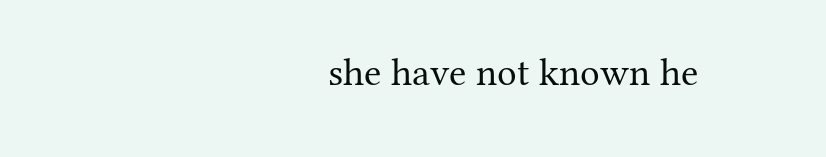she have not known he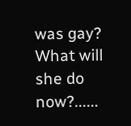was gay? What will she do now?......